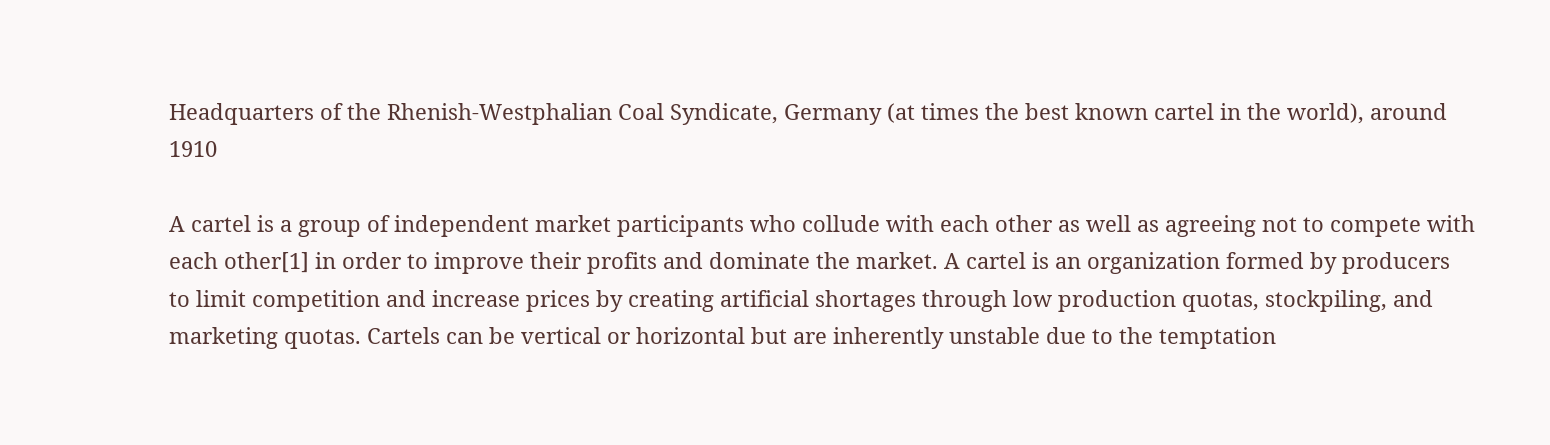Headquarters of the Rhenish-Westphalian Coal Syndicate, Germany (at times the best known cartel in the world), around 1910

A cartel is a group of independent market participants who collude with each other as well as agreeing not to compete with each other[1] in order to improve their profits and dominate the market. A cartel is an organization formed by producers to limit competition and increase prices by creating artificial shortages through low production quotas, stockpiling, and marketing quotas. Cartels can be vertical or horizontal but are inherently unstable due to the temptation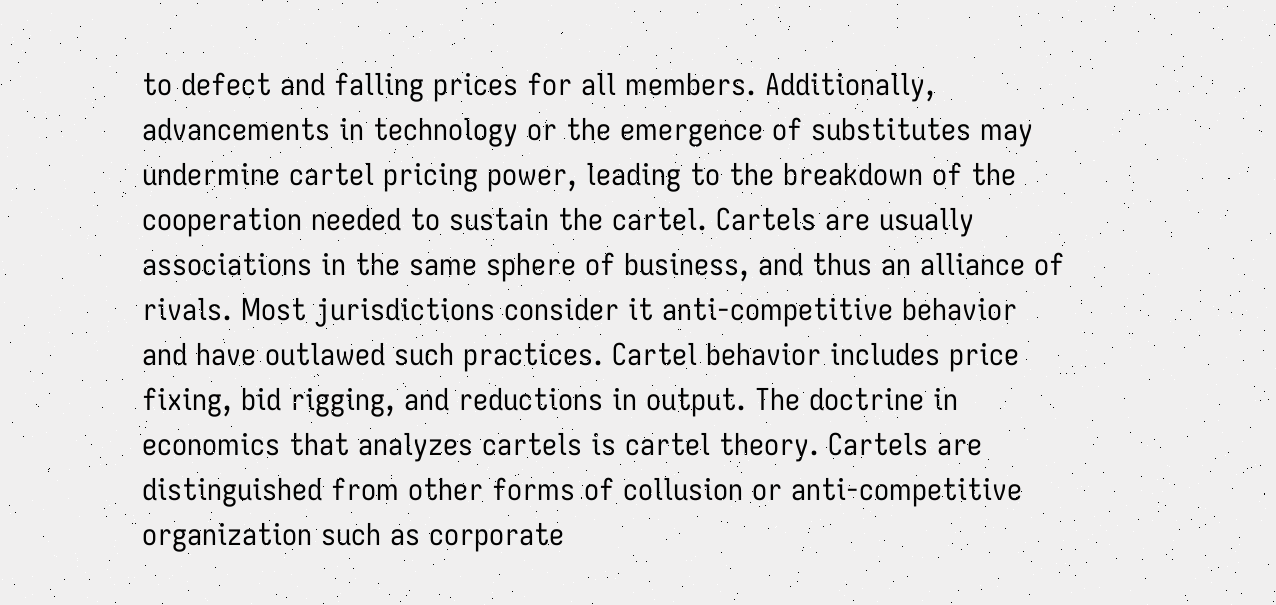to defect and falling prices for all members. Additionally, advancements in technology or the emergence of substitutes may undermine cartel pricing power, leading to the breakdown of the cooperation needed to sustain the cartel. Cartels are usually associations in the same sphere of business, and thus an alliance of rivals. Most jurisdictions consider it anti-competitive behavior and have outlawed such practices. Cartel behavior includes price fixing, bid rigging, and reductions in output. The doctrine in economics that analyzes cartels is cartel theory. Cartels are distinguished from other forms of collusion or anti-competitive organization such as corporate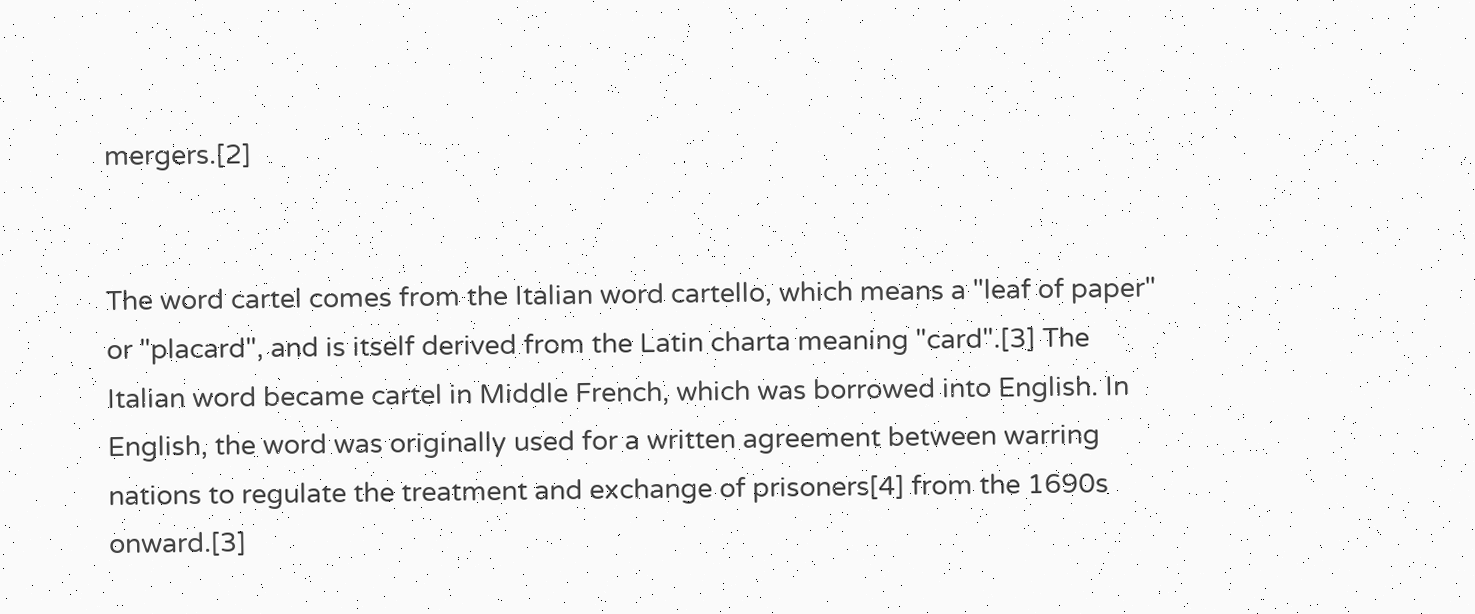mergers.[2]


The word cartel comes from the Italian word cartello, which means a "leaf of paper" or "placard", and is itself derived from the Latin charta meaning "card".[3] The Italian word became cartel in Middle French, which was borrowed into English. In English, the word was originally used for a written agreement between warring nations to regulate the treatment and exchange of prisoners[4] from the 1690s onward.[3]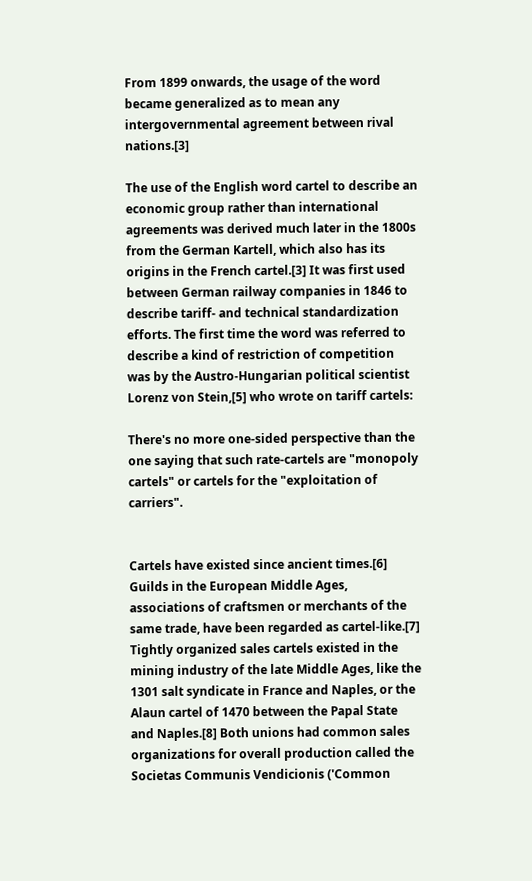From 1899 onwards, the usage of the word became generalized as to mean any intergovernmental agreement between rival nations.[3]

The use of the English word cartel to describe an economic group rather than international agreements was derived much later in the 1800s from the German Kartell, which also has its origins in the French cartel.[3] It was first used between German railway companies in 1846 to describe tariff- and technical standardization efforts. The first time the word was referred to describe a kind of restriction of competition was by the Austro-Hungarian political scientist Lorenz von Stein,[5] who wrote on tariff cartels:

There's no more one-sided perspective than the one saying that such rate-cartels are "monopoly cartels" or cartels for the "exploitation of carriers".


Cartels have existed since ancient times.[6] Guilds in the European Middle Ages, associations of craftsmen or merchants of the same trade, have been regarded as cartel-like.[7] Tightly organized sales cartels existed in the mining industry of the late Middle Ages, like the 1301 salt syndicate in France and Naples, or the Alaun cartel of 1470 between the Papal State and Naples.[8] Both unions had common sales organizations for overall production called the Societas Communis Vendicionis ('Common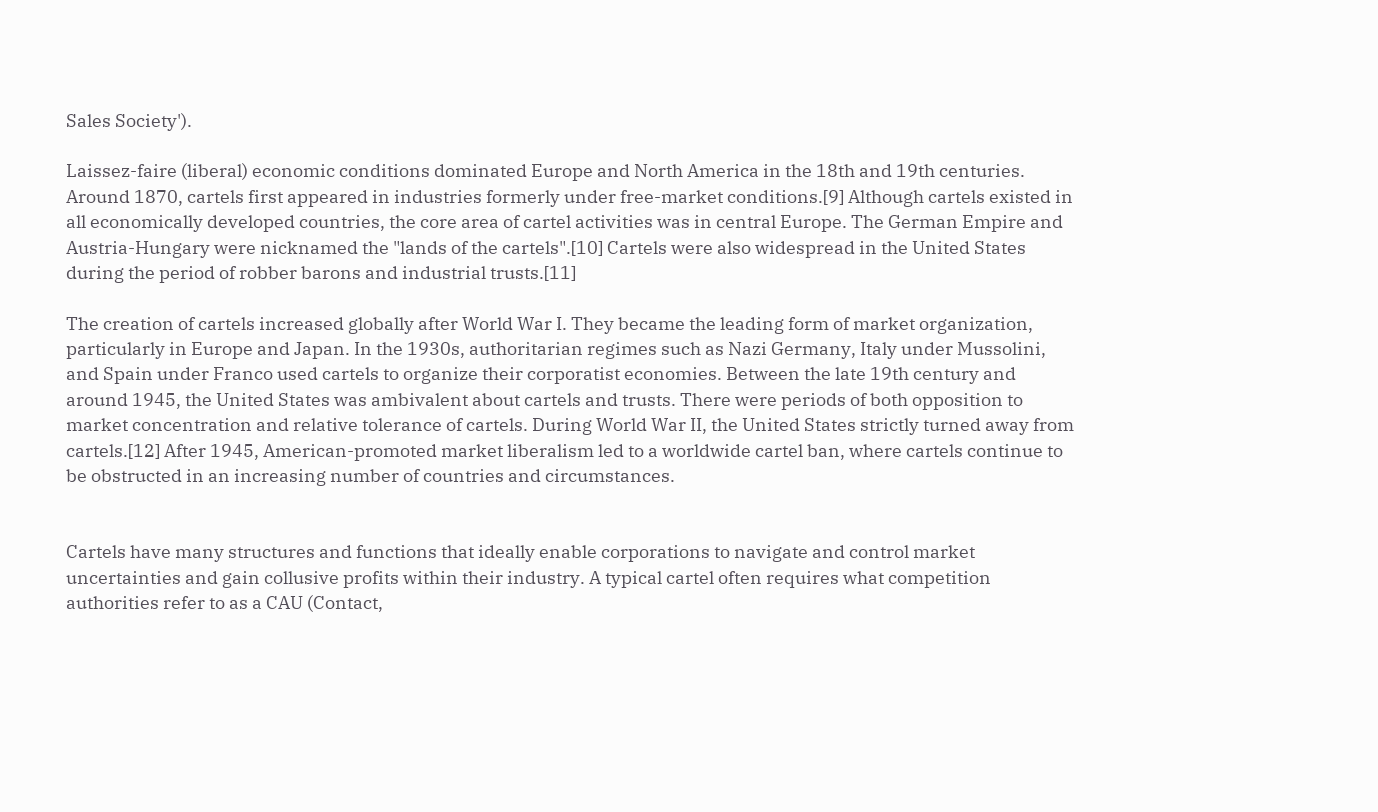Sales Society').

Laissez-faire (liberal) economic conditions dominated Europe and North America in the 18th and 19th centuries. Around 1870, cartels first appeared in industries formerly under free-market conditions.[9] Although cartels existed in all economically developed countries, the core area of cartel activities was in central Europe. The German Empire and Austria-Hungary were nicknamed the "lands of the cartels".[10] Cartels were also widespread in the United States during the period of robber barons and industrial trusts.[11]

The creation of cartels increased globally after World War I. They became the leading form of market organization, particularly in Europe and Japan. In the 1930s, authoritarian regimes such as Nazi Germany, Italy under Mussolini, and Spain under Franco used cartels to organize their corporatist economies. Between the late 19th century and around 1945, the United States was ambivalent about cartels and trusts. There were periods of both opposition to market concentration and relative tolerance of cartels. During World War II, the United States strictly turned away from cartels.[12] After 1945, American-promoted market liberalism led to a worldwide cartel ban, where cartels continue to be obstructed in an increasing number of countries and circumstances.


Cartels have many structures and functions that ideally enable corporations to navigate and control market uncertainties and gain collusive profits within their industry. A typical cartel often requires what competition authorities refer to as a CAU (Contact,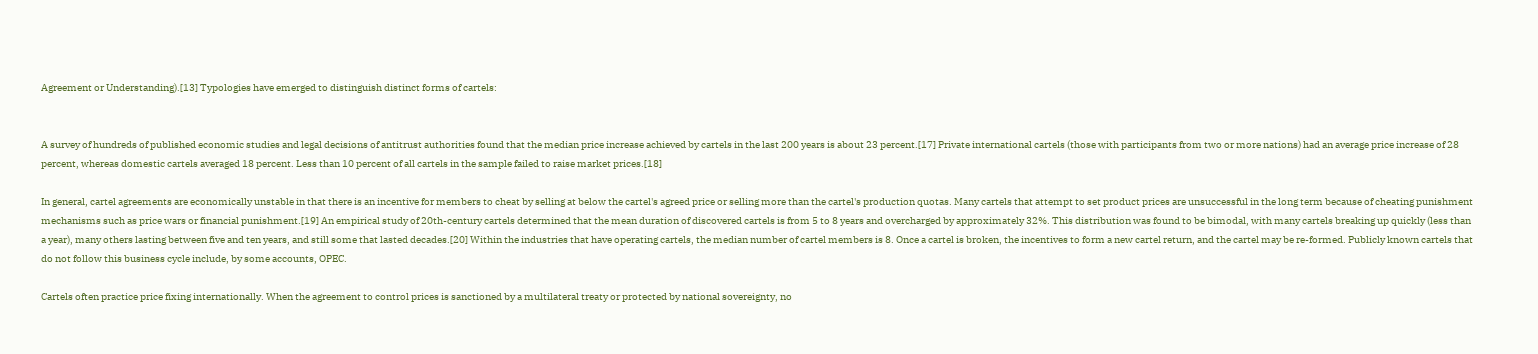Agreement or Understanding).[13] Typologies have emerged to distinguish distinct forms of cartels:


A survey of hundreds of published economic studies and legal decisions of antitrust authorities found that the median price increase achieved by cartels in the last 200 years is about 23 percent.[17] Private international cartels (those with participants from two or more nations) had an average price increase of 28 percent, whereas domestic cartels averaged 18 percent. Less than 10 percent of all cartels in the sample failed to raise market prices.[18]

In general, cartel agreements are economically unstable in that there is an incentive for members to cheat by selling at below the cartel's agreed price or selling more than the cartel's production quotas. Many cartels that attempt to set product prices are unsuccessful in the long term because of cheating punishment mechanisms such as price wars or financial punishment.[19] An empirical study of 20th-century cartels determined that the mean duration of discovered cartels is from 5 to 8 years and overcharged by approximately 32%. This distribution was found to be bimodal, with many cartels breaking up quickly (less than a year), many others lasting between five and ten years, and still some that lasted decades.[20] Within the industries that have operating cartels, the median number of cartel members is 8. Once a cartel is broken, the incentives to form a new cartel return, and the cartel may be re-formed. Publicly known cartels that do not follow this business cycle include, by some accounts, OPEC.

Cartels often practice price fixing internationally. When the agreement to control prices is sanctioned by a multilateral treaty or protected by national sovereignty, no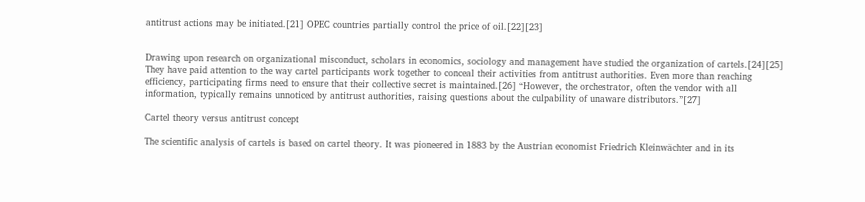antitrust actions may be initiated.[21] OPEC countries partially control the price of oil.[22][23]


Drawing upon research on organizational misconduct, scholars in economics, sociology and management have studied the organization of cartels.[24][25] They have paid attention to the way cartel participants work together to conceal their activities from antitrust authorities. Even more than reaching efficiency, participating firms need to ensure that their collective secret is maintained.[26] “However, the orchestrator, often the vendor with all information, typically remains unnoticed by antitrust authorities, raising questions about the culpability of unaware distributors.”[27]

Cartel theory versus antitrust concept

The scientific analysis of cartels is based on cartel theory. It was pioneered in 1883 by the Austrian economist Friedrich Kleinwächter and in its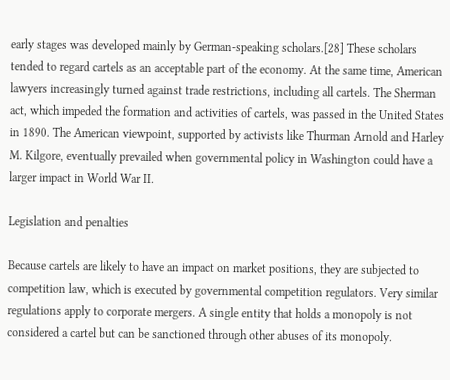early stages was developed mainly by German-speaking scholars.[28] These scholars tended to regard cartels as an acceptable part of the economy. At the same time, American lawyers increasingly turned against trade restrictions, including all cartels. The Sherman act, which impeded the formation and activities of cartels, was passed in the United States in 1890. The American viewpoint, supported by activists like Thurman Arnold and Harley M. Kilgore, eventually prevailed when governmental policy in Washington could have a larger impact in World War II.

Legislation and penalties

Because cartels are likely to have an impact on market positions, they are subjected to competition law, which is executed by governmental competition regulators. Very similar regulations apply to corporate mergers. A single entity that holds a monopoly is not considered a cartel but can be sanctioned through other abuses of its monopoly.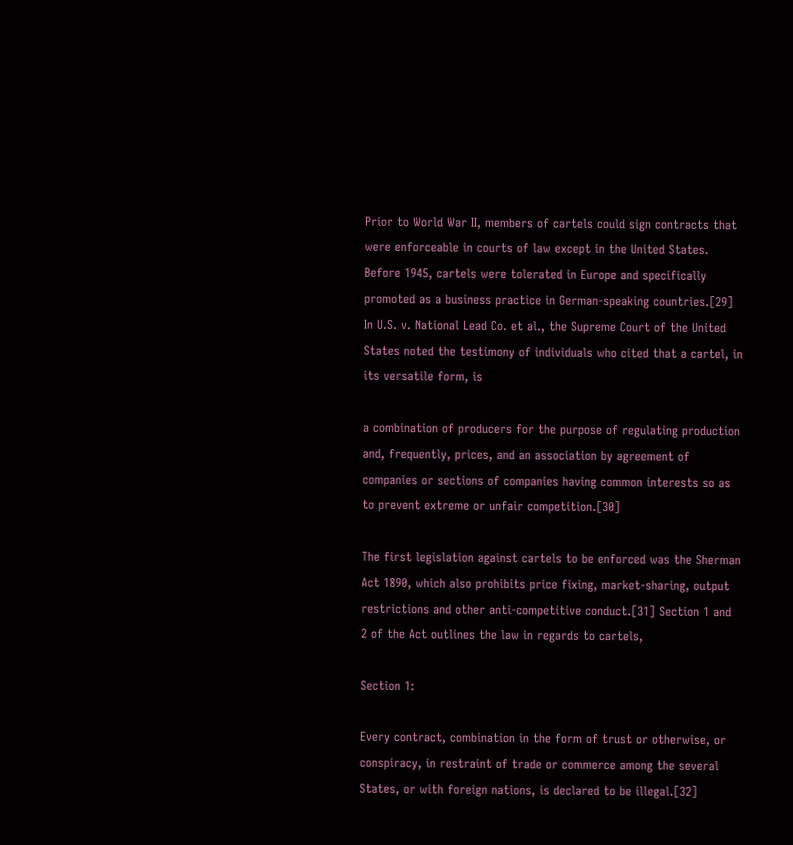Prior to World War II, members of cartels could sign contracts that were enforceable in courts of law except in the United States. Before 1945, cartels were tolerated in Europe and specifically promoted as a business practice in German-speaking countries.[29] In U.S. v. National Lead Co. et al., the Supreme Court of the United States noted the testimony of individuals who cited that a cartel, in its versatile form, is

a combination of producers for the purpose of regulating production and, frequently, prices, and an association by agreement of companies or sections of companies having common interests so as to prevent extreme or unfair competition.[30]

The first legislation against cartels to be enforced was the Sherman Act 1890, which also prohibits price fixing, market-sharing, output restrictions and other anti-competitive conduct.[31] Section 1 and 2 of the Act outlines the law in regards to cartels,

Section 1:

Every contract, combination in the form of trust or otherwise, or conspiracy, in restraint of trade or commerce among the several States, or with foreign nations, is declared to be illegal.[32]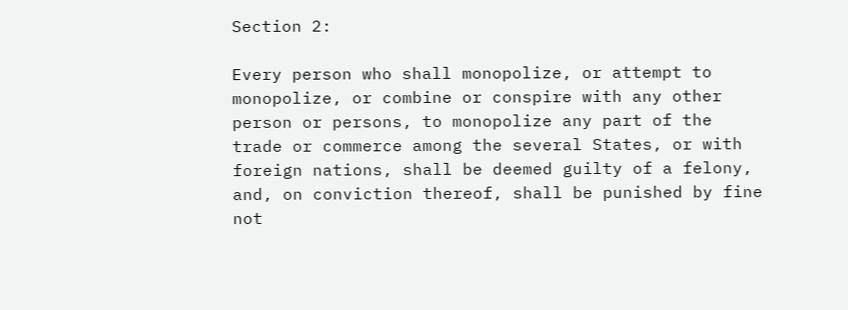Section 2:

Every person who shall monopolize, or attempt to monopolize, or combine or conspire with any other person or persons, to monopolize any part of the trade or commerce among the several States, or with foreign nations, shall be deemed guilty of a felony, and, on conviction thereof, shall be punished by fine not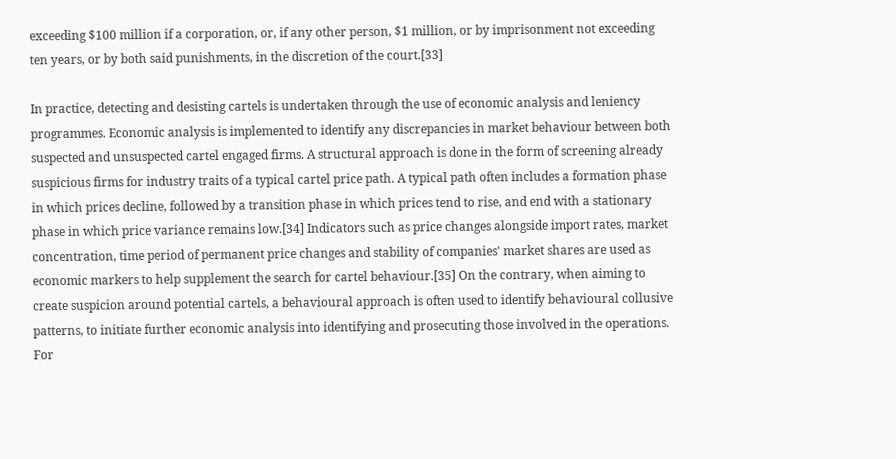exceeding $100 million if a corporation, or, if any other person, $1 million, or by imprisonment not exceeding ten years, or by both said punishments, in the discretion of the court.[33]

In practice, detecting and desisting cartels is undertaken through the use of economic analysis and leniency programmes. Economic analysis is implemented to identify any discrepancies in market behaviour between both suspected and unsuspected cartel engaged firms. A structural approach is done in the form of screening already suspicious firms for industry traits of a typical cartel price path. A typical path often includes a formation phase in which prices decline, followed by a transition phase in which prices tend to rise, and end with a stationary phase in which price variance remains low.[34] Indicators such as price changes alongside import rates, market concentration, time period of permanent price changes and stability of companies' market shares are used as economic markers to help supplement the search for cartel behaviour.[35] On the contrary, when aiming to create suspicion around potential cartels, a behavioural approach is often used to identify behavioural collusive patterns, to initiate further economic analysis into identifying and prosecuting those involved in the operations. For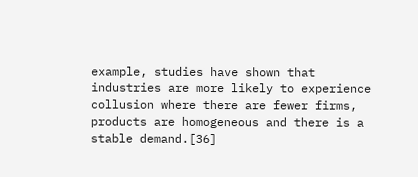example, studies have shown that industries are more likely to experience collusion where there are fewer firms, products are homogeneous and there is a stable demand.[36]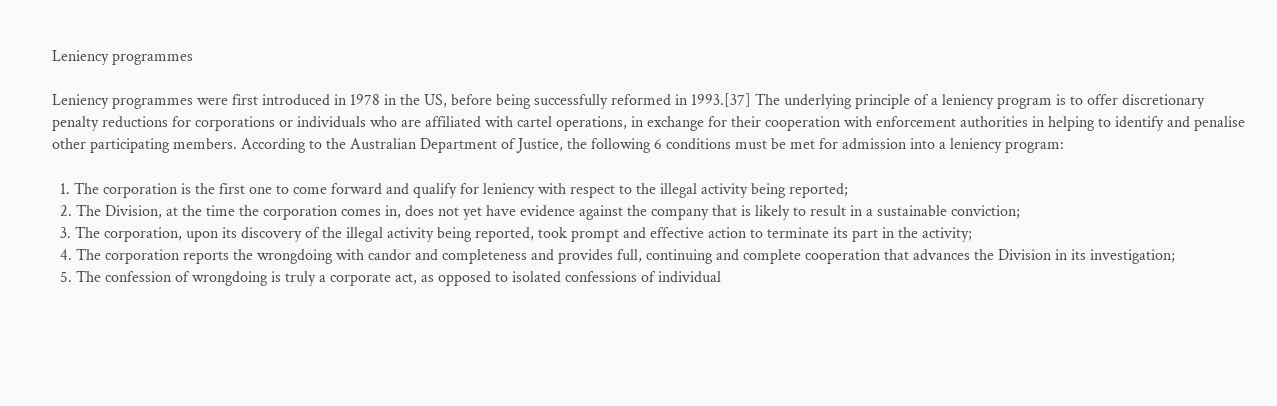Leniency programmes

Leniency programmes were first introduced in 1978 in the US, before being successfully reformed in 1993.[37] The underlying principle of a leniency program is to offer discretionary penalty reductions for corporations or individuals who are affiliated with cartel operations, in exchange for their cooperation with enforcement authorities in helping to identify and penalise other participating members. According to the Australian Department of Justice, the following 6 conditions must be met for admission into a leniency program:

  1. The corporation is the first one to come forward and qualify for leniency with respect to the illegal activity being reported;
  2. The Division, at the time the corporation comes in, does not yet have evidence against the company that is likely to result in a sustainable conviction;
  3. The corporation, upon its discovery of the illegal activity being reported, took prompt and effective action to terminate its part in the activity;
  4. The corporation reports the wrongdoing with candor and completeness and provides full, continuing and complete cooperation that advances the Division in its investigation;
  5. The confession of wrongdoing is truly a corporate act, as opposed to isolated confessions of individual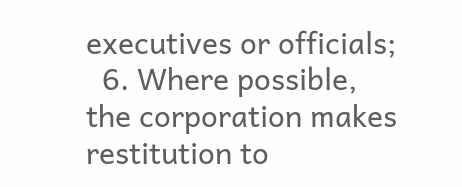executives or officials;
  6. Where possible, the corporation makes restitution to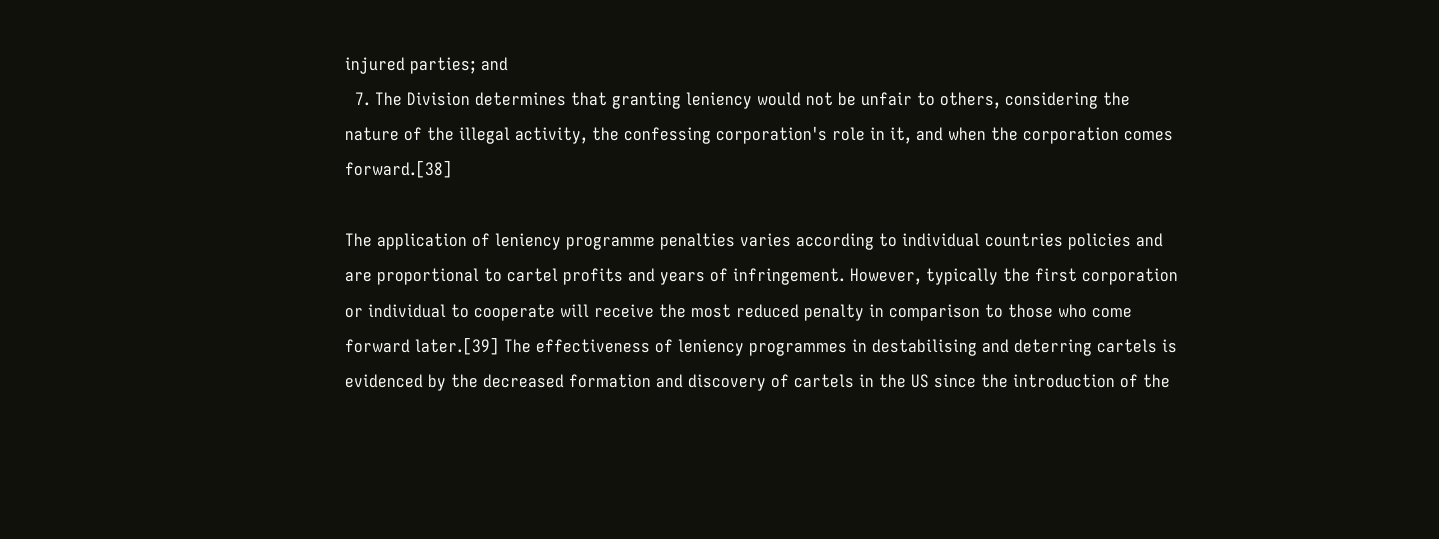injured parties; and
  7. The Division determines that granting leniency would not be unfair to others, considering the nature of the illegal activity, the confessing corporation's role in it, and when the corporation comes forward.[38]

The application of leniency programme penalties varies according to individual countries policies and are proportional to cartel profits and years of infringement. However, typically the first corporation or individual to cooperate will receive the most reduced penalty in comparison to those who come forward later.[39] The effectiveness of leniency programmes in destabilising and deterring cartels is evidenced by the decreased formation and discovery of cartels in the US since the introduction of the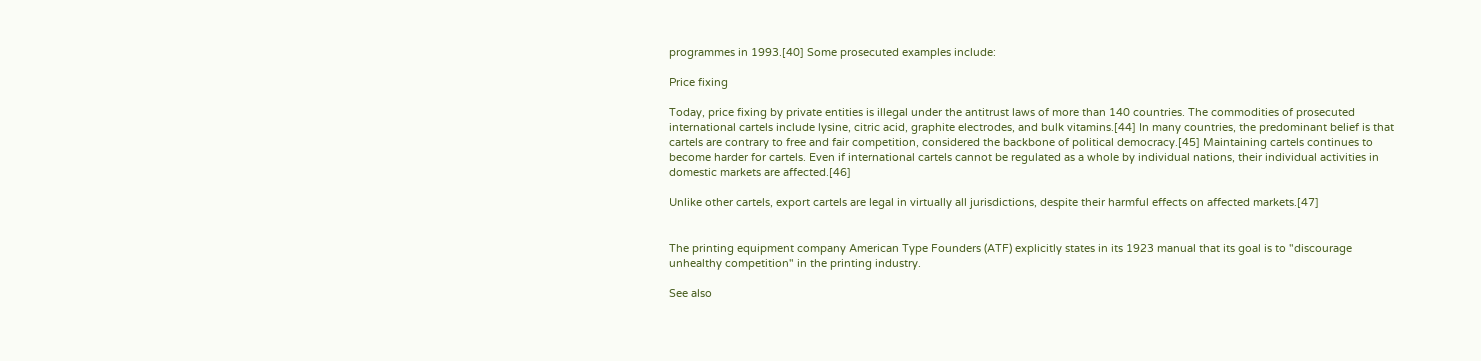programmes in 1993.[40] Some prosecuted examples include:

Price fixing

Today, price fixing by private entities is illegal under the antitrust laws of more than 140 countries. The commodities of prosecuted international cartels include lysine, citric acid, graphite electrodes, and bulk vitamins.[44] In many countries, the predominant belief is that cartels are contrary to free and fair competition, considered the backbone of political democracy.[45] Maintaining cartels continues to become harder for cartels. Even if international cartels cannot be regulated as a whole by individual nations, their individual activities in domestic markets are affected.[46]

Unlike other cartels, export cartels are legal in virtually all jurisdictions, despite their harmful effects on affected markets.[47]


The printing equipment company American Type Founders (ATF) explicitly states in its 1923 manual that its goal is to "discourage unhealthy competition" in the printing industry.

See also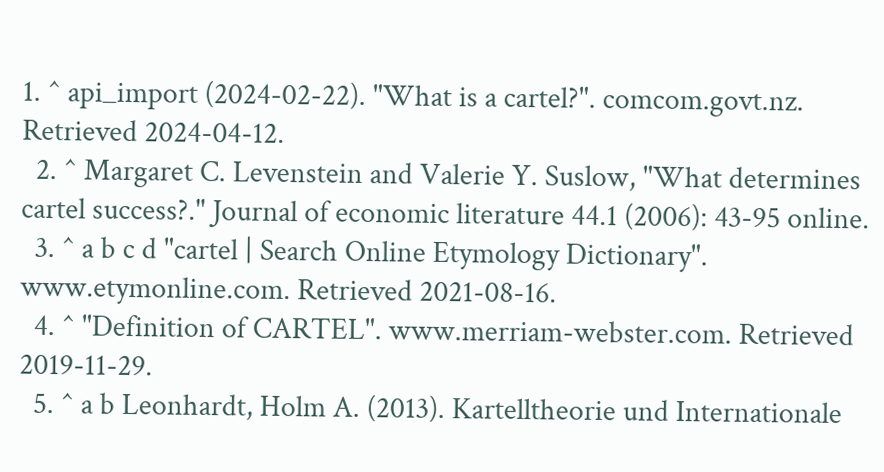1. ^ api_import (2024-02-22). "What is a cartel?". comcom.govt.nz. Retrieved 2024-04-12.
  2. ^ Margaret C. Levenstein and Valerie Y. Suslow, "What determines cartel success?." Journal of economic literature 44.1 (2006): 43-95 online.
  3. ^ a b c d "cartel | Search Online Etymology Dictionary". www.etymonline.com. Retrieved 2021-08-16.
  4. ^ "Definition of CARTEL". www.merriam-webster.com. Retrieved 2019-11-29.
  5. ^ a b Leonhardt, Holm A. (2013). Kartelltheorie und Internationale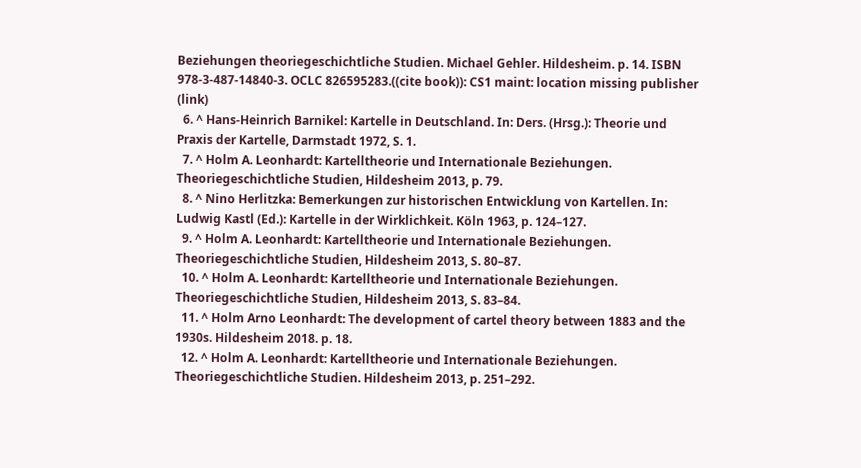Beziehungen theoriegeschichtliche Studien. Michael Gehler. Hildesheim. p. 14. ISBN 978-3-487-14840-3. OCLC 826595283.((cite book)): CS1 maint: location missing publisher (link)
  6. ^ Hans-Heinrich Barnikel: Kartelle in Deutschland. In: Ders. (Hrsg.): Theorie und Praxis der Kartelle, Darmstadt 1972, S. 1.
  7. ^ Holm A. Leonhardt: Kartelltheorie und Internationale Beziehungen. Theoriegeschichtliche Studien, Hildesheim 2013, p. 79.
  8. ^ Nino Herlitzka: Bemerkungen zur historischen Entwicklung von Kartellen. In: Ludwig Kastl (Ed.): Kartelle in der Wirklichkeit. Köln 1963, p. 124–127.
  9. ^ Holm A. Leonhardt: Kartelltheorie und Internationale Beziehungen. Theoriegeschichtliche Studien, Hildesheim 2013, S. 80–87.
  10. ^ Holm A. Leonhardt: Kartelltheorie und Internationale Beziehungen. Theoriegeschichtliche Studien, Hildesheim 2013, S. 83–84.
  11. ^ Holm Arno Leonhardt: The development of cartel theory between 1883 and the 1930s. Hildesheim 2018. p. 18.
  12. ^ Holm A. Leonhardt: Kartelltheorie und Internationale Beziehungen. Theoriegeschichtliche Studien. Hildesheim 2013, p. 251–292.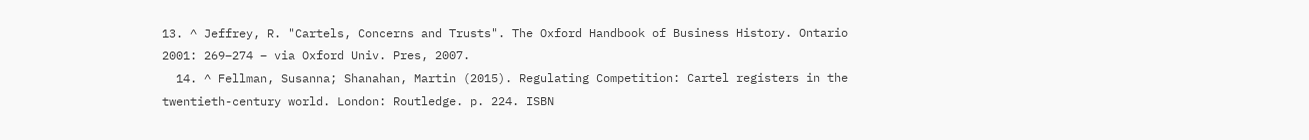13. ^ Jeffrey, R. "Cartels, Concerns and Trusts". The Oxford Handbook of Business History. Ontario 2001: 269–274 – via Oxford Univ. Pres, 2007.
  14. ^ Fellman, Susanna; Shanahan, Martin (2015). Regulating Competition: Cartel registers in the twentieth-century world. London: Routledge. p. 224. ISBN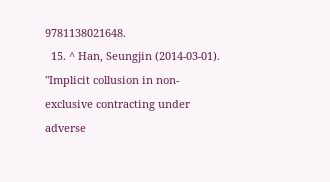9781138021648.
  15. ^ Han, Seungjin (2014-03-01). "Implicit collusion in non-exclusive contracting under adverse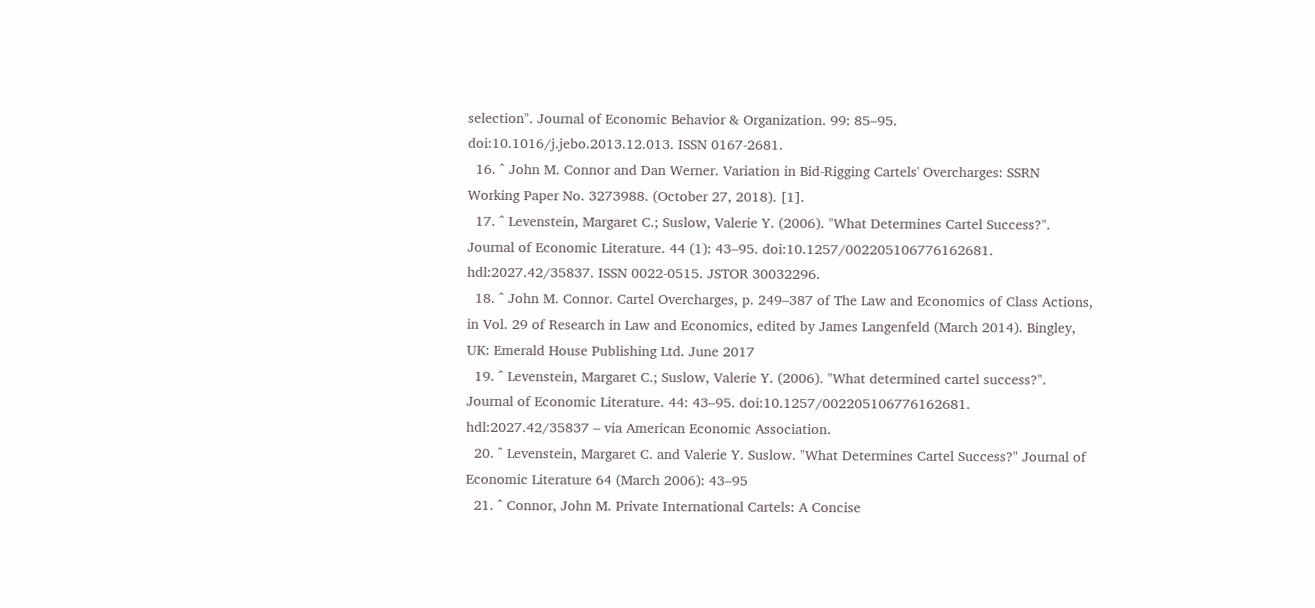selection". Journal of Economic Behavior & Organization. 99: 85–95. doi:10.1016/j.jebo.2013.12.013. ISSN 0167-2681.
  16. ^ John M. Connor and Dan Werner. Variation in Bid-Rigging Cartels' Overcharges: SSRN Working Paper No. 3273988. (October 27, 2018). [1].
  17. ^ Levenstein, Margaret C.; Suslow, Valerie Y. (2006). "What Determines Cartel Success?". Journal of Economic Literature. 44 (1): 43–95. doi:10.1257/002205106776162681. hdl:2027.42/35837. ISSN 0022-0515. JSTOR 30032296.
  18. ^ John M. Connor. Cartel Overcharges, p. 249–387 of The Law and Economics of Class Actions, in Vol. 29 of Research in Law and Economics, edited by James Langenfeld (March 2014). Bingley, UK: Emerald House Publishing Ltd. June 2017
  19. ^ Levenstein, Margaret C.; Suslow, Valerie Y. (2006). "What determined cartel success?". Journal of Economic Literature. 44: 43–95. doi:10.1257/002205106776162681. hdl:2027.42/35837 – via American Economic Association.
  20. ^ Levenstein, Margaret C. and Valerie Y. Suslow. "What Determines Cartel Success?" Journal of Economic Literature 64 (March 2006): 43–95
  21. ^ Connor, John M. Private International Cartels: A Concise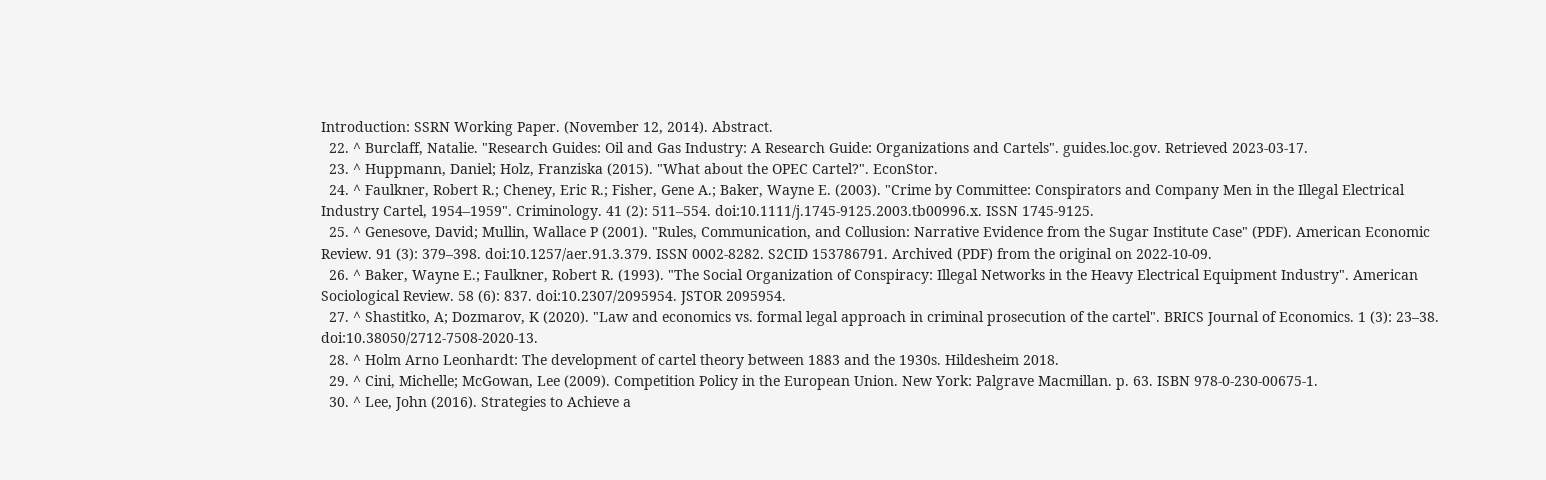Introduction: SSRN Working Paper. (November 12, 2014). Abstract.
  22. ^ Burclaff, Natalie. "Research Guides: Oil and Gas Industry: A Research Guide: Organizations and Cartels". guides.loc.gov. Retrieved 2023-03-17.
  23. ^ Huppmann, Daniel; Holz, Franziska (2015). "What about the OPEC Cartel?". EconStor.
  24. ^ Faulkner, Robert R.; Cheney, Eric R.; Fisher, Gene A.; Baker, Wayne E. (2003). "Crime by Committee: Conspirators and Company Men in the Illegal Electrical Industry Cartel, 1954–1959". Criminology. 41 (2): 511–554. doi:10.1111/j.1745-9125.2003.tb00996.x. ISSN 1745-9125.
  25. ^ Genesove, David; Mullin, Wallace P (2001). "Rules, Communication, and Collusion: Narrative Evidence from the Sugar Institute Case" (PDF). American Economic Review. 91 (3): 379–398. doi:10.1257/aer.91.3.379. ISSN 0002-8282. S2CID 153786791. Archived (PDF) from the original on 2022-10-09.
  26. ^ Baker, Wayne E.; Faulkner, Robert R. (1993). "The Social Organization of Conspiracy: Illegal Networks in the Heavy Electrical Equipment Industry". American Sociological Review. 58 (6): 837. doi:10.2307/2095954. JSTOR 2095954.
  27. ^ Shastitko, A; Dozmarov, K (2020). "Law and economics vs. formal legal approach in criminal prosecution of the cartel". BRICS Journal of Economics. 1 (3): 23–38. doi:10.38050/2712-7508-2020-13.
  28. ^ Holm Arno Leonhardt: The development of cartel theory between 1883 and the 1930s. Hildesheim 2018.
  29. ^ Cini, Michelle; McGowan, Lee (2009). Competition Policy in the European Union. New York: Palgrave Macmillan. p. 63. ISBN 978-0-230-00675-1.
  30. ^ Lee, John (2016). Strategies to Achieve a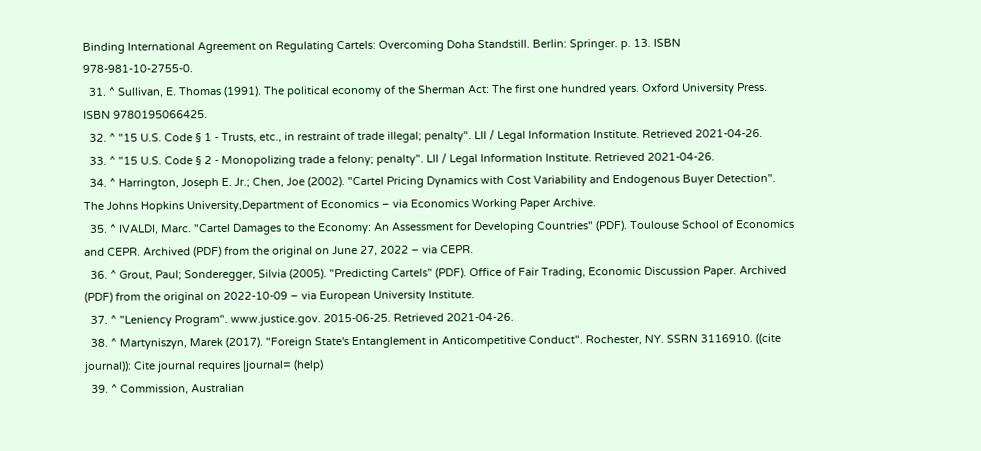Binding International Agreement on Regulating Cartels: Overcoming Doha Standstill. Berlin: Springer. p. 13. ISBN 978-981-10-2755-0.
  31. ^ Sullivan, E. Thomas (1991). The political economy of the Sherman Act: The first one hundred years. Oxford University Press. ISBN 9780195066425.
  32. ^ "15 U.S. Code § 1 - Trusts, etc., in restraint of trade illegal; penalty". LII / Legal Information Institute. Retrieved 2021-04-26.
  33. ^ "15 U.S. Code § 2 - Monopolizing trade a felony; penalty". LII / Legal Information Institute. Retrieved 2021-04-26.
  34. ^ Harrington, Joseph E. Jr.; Chen, Joe (2002). "Cartel Pricing Dynamics with Cost Variability and Endogenous Buyer Detection". The Johns Hopkins University,Department of Economics – via Economics Working Paper Archive.
  35. ^ IVALDI, Marc. "Cartel Damages to the Economy: An Assessment for Developing Countries" (PDF). Toulouse School of Economics and CEPR. Archived (PDF) from the original on June 27, 2022 – via CEPR.
  36. ^ Grout, Paul; Sonderegger, Silvia (2005). "Predicting Cartels" (PDF). Office of Fair Trading, Economic Discussion Paper. Archived (PDF) from the original on 2022-10-09 – via European University Institute.
  37. ^ "Leniency Program". www.justice.gov. 2015-06-25. Retrieved 2021-04-26.
  38. ^ Martyniszyn, Marek (2017). "Foreign State's Entanglement in Anticompetitive Conduct". Rochester, NY. SSRN 3116910. ((cite journal)): Cite journal requires |journal= (help)
  39. ^ Commission, Australian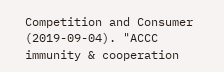Competition and Consumer (2019-09-04). "ACCC immunity & cooperation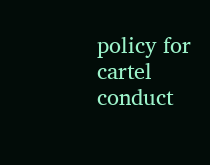policy for cartel conduct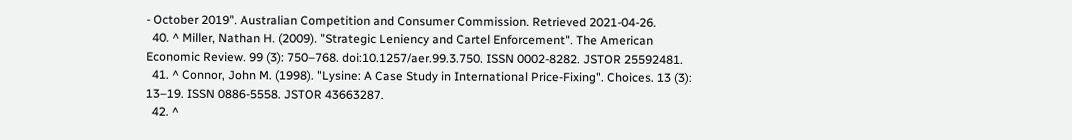- October 2019". Australian Competition and Consumer Commission. Retrieved 2021-04-26.
  40. ^ Miller, Nathan H. (2009). "Strategic Leniency and Cartel Enforcement". The American Economic Review. 99 (3): 750–768. doi:10.1257/aer.99.3.750. ISSN 0002-8282. JSTOR 25592481.
  41. ^ Connor, John M. (1998). "Lysine: A Case Study in International Price-Fixing". Choices. 13 (3): 13–19. ISSN 0886-5558. JSTOR 43663287.
  42. ^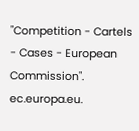"Competition - Cartels - Cases - European Commission". ec.europa.eu.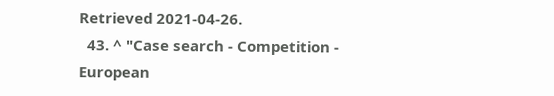Retrieved 2021-04-26.
  43. ^ "Case search - Competition - European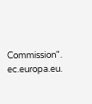Commission". ec.europa.eu.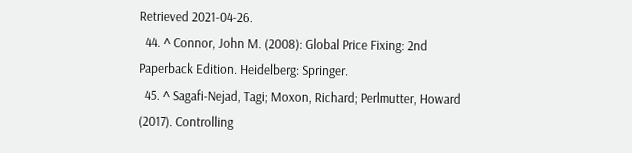Retrieved 2021-04-26.
  44. ^ Connor, John M. (2008): Global Price Fixing: 2nd Paperback Edition. Heidelberg: Springer.
  45. ^ Sagafi-Nejad, Tagi; Moxon, Richard; Perlmutter, Howard (2017). Controlling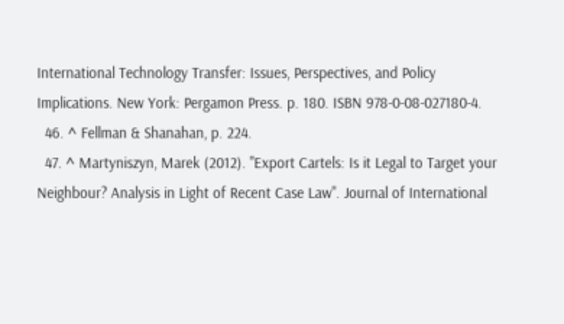International Technology Transfer: Issues, Perspectives, and Policy Implications. New York: Pergamon Press. p. 180. ISBN 978-0-08-027180-4.
  46. ^ Fellman & Shanahan, p. 224.
  47. ^ Martyniszyn, Marek (2012). "Export Cartels: Is it Legal to Target your Neighbour? Analysis in Light of Recent Case Law". Journal of International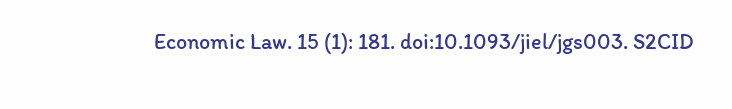Economic Law. 15 (1): 181. doi:10.1093/jiel/jgs003. S2CID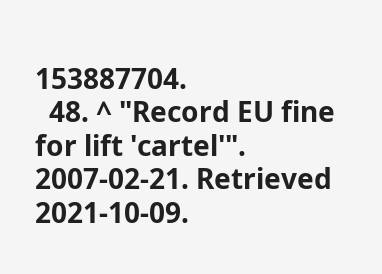153887704.
  48. ^ "Record EU fine for lift 'cartel'". 2007-02-21. Retrieved 2021-10-09.